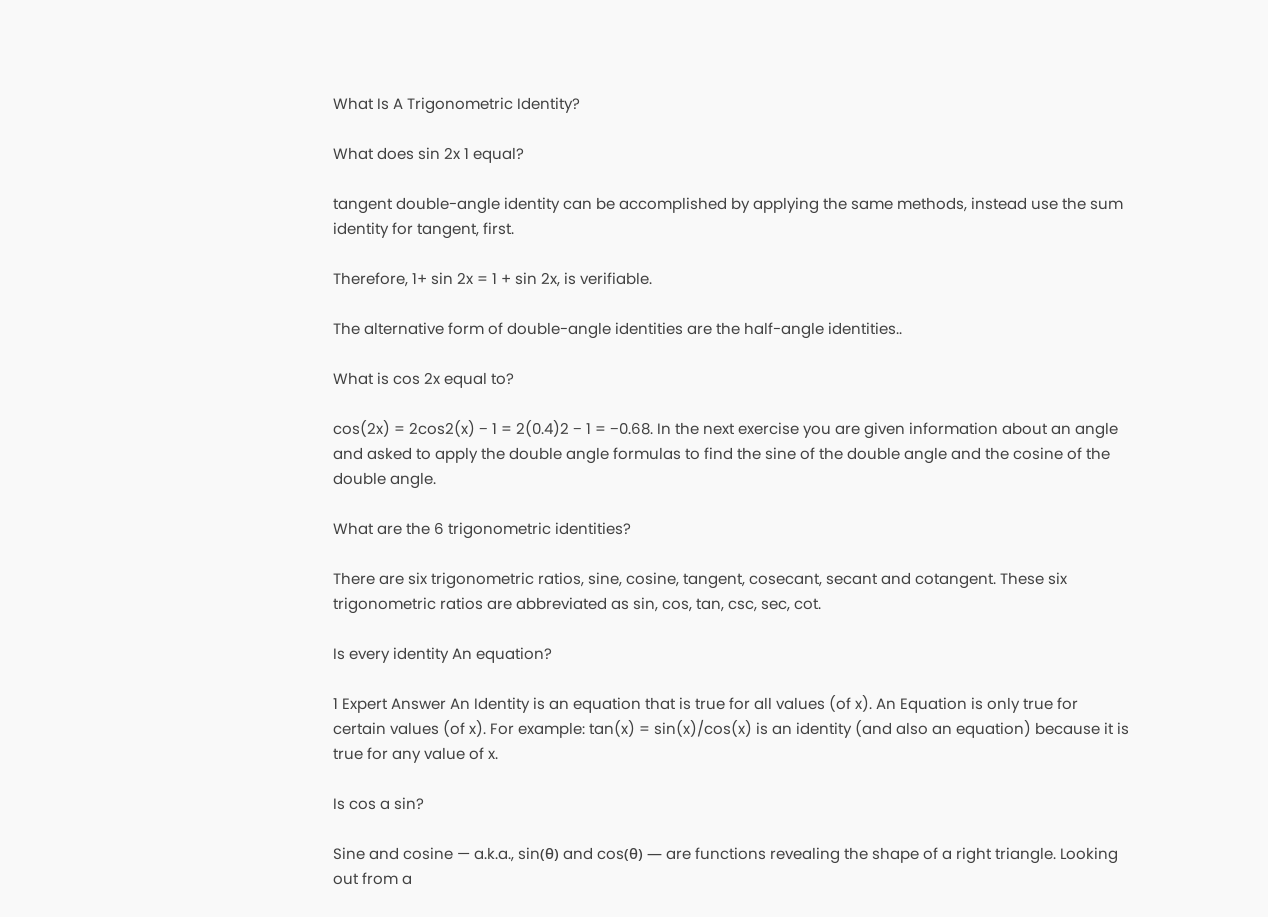What Is A Trigonometric Identity?

What does sin 2x 1 equal?

tangent double-angle identity can be accomplished by applying the same methods, instead use the sum identity for tangent, first.

Therefore, 1+ sin 2x = 1 + sin 2x, is verifiable.

The alternative form of double-angle identities are the half-angle identities..

What is cos 2x equal to?

cos(2x) = 2cos2(x) − 1 = 2(0.4)2 − 1 = −0.68. In the next exercise you are given information about an angle and asked to apply the double angle formulas to find the sine of the double angle and the cosine of the double angle.

What are the 6 trigonometric identities?

There are six trigonometric ratios, sine, cosine, tangent, cosecant, secant and cotangent. These six trigonometric ratios are abbreviated as sin, cos, tan, csc, sec, cot.

Is every identity An equation?

1 Expert Answer An Identity is an equation that is true for all values (of x). An Equation is only true for certain values (of x). For example: tan(x) = sin(x)/cos(x) is an identity (and also an equation) because it is true for any value of x.

Is cos a sin?

Sine and cosine — a.k.a., sin(θ) and cos(θ) — are functions revealing the shape of a right triangle. Looking out from a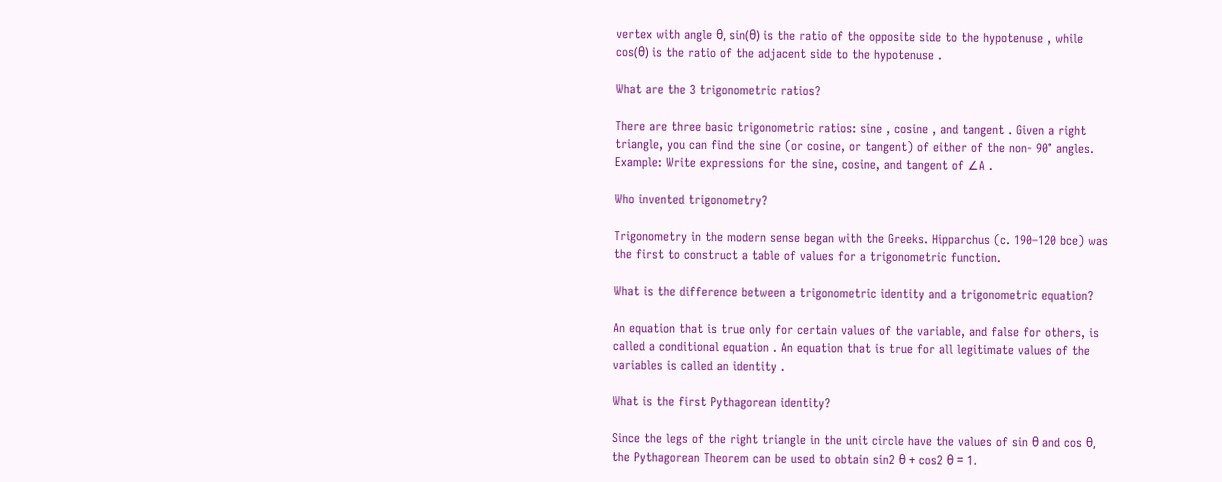vertex with angle θ, sin(θ) is the ratio of the opposite side to the hypotenuse , while cos(θ) is the ratio of the adjacent side to the hypotenuse .

What are the 3 trigonometric ratios?

There are three basic trigonometric ratios: sine , cosine , and tangent . Given a right triangle, you can find the sine (or cosine, or tangent) of either of the non- 90° angles. Example: Write expressions for the sine, cosine, and tangent of ∠A .

Who invented trigonometry?

Trigonometry in the modern sense began with the Greeks. Hipparchus (c. 190–120 bce) was the first to construct a table of values for a trigonometric function.

What is the difference between a trigonometric identity and a trigonometric equation?

An equation that is true only for certain values of the variable, and false for others, is called a conditional equation . An equation that is true for all legitimate values of the variables is called an identity .

What is the first Pythagorean identity?

Since the legs of the right triangle in the unit circle have the values of sin θ and cos θ, the Pythagorean Theorem can be used to obtain sin2 θ + cos2 θ = 1.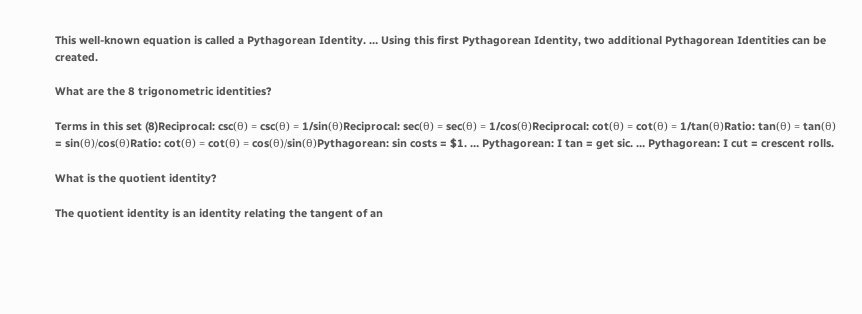This well-known equation is called a Pythagorean Identity. … Using this first Pythagorean Identity, two additional Pythagorean Identities can be created.

What are the 8 trigonometric identities?

Terms in this set (8)Reciprocal: csc(θ) = csc(θ) = 1/sin(θ)Reciprocal: sec(θ) = sec(θ) = 1/cos(θ)Reciprocal: cot(θ) = cot(θ) = 1/tan(θ)Ratio: tan(θ) = tan(θ) = sin(θ)/cos(θ)Ratio: cot(θ) = cot(θ) = cos(θ)/sin(θ)Pythagorean: sin costs = $1. … Pythagorean: I tan = get sic. … Pythagorean: I cut = crescent rolls.

What is the quotient identity?

The quotient identity is an identity relating the tangent of an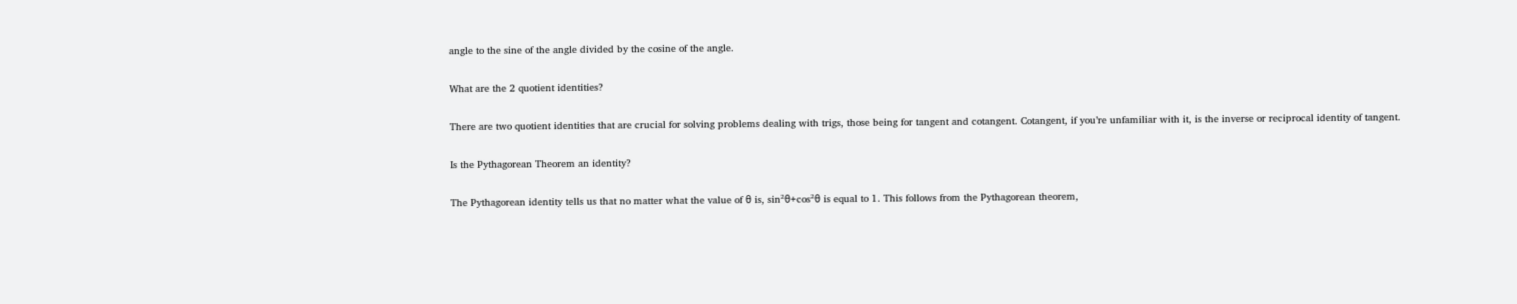angle to the sine of the angle divided by the cosine of the angle.

What are the 2 quotient identities?

There are two quotient identities that are crucial for solving problems dealing with trigs, those being for tangent and cotangent. Cotangent, if you’re unfamiliar with it, is the inverse or reciprocal identity of tangent.

Is the Pythagorean Theorem an identity?

The Pythagorean identity tells us that no matter what the value of θ is, sin²θ+cos²θ is equal to 1. This follows from the Pythagorean theorem,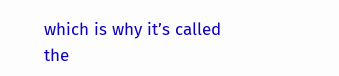which is why it’s called the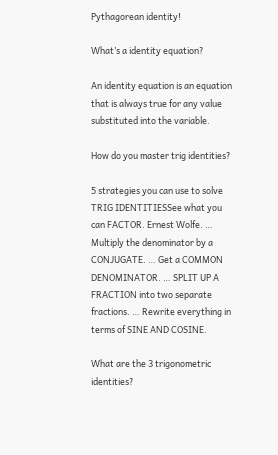Pythagorean identity!

What’s a identity equation?

An identity equation is an equation that is always true for any value substituted into the variable.

How do you master trig identities?

5 strategies you can use to solve TRIG IDENTITIESSee what you can FACTOR. Ernest Wolfe. … Multiply the denominator by a CONJUGATE. … Get a COMMON DENOMINATOR. … SPLIT UP A FRACTION into two separate fractions. … Rewrite everything in terms of SINE AND COSINE.

What are the 3 trigonometric identities?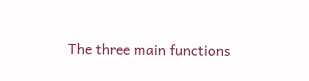The three main functions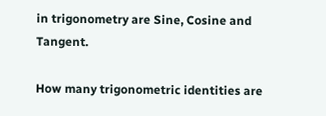in trigonometry are Sine, Cosine and Tangent.

How many trigonometric identities are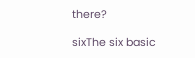there?

sixThe six basic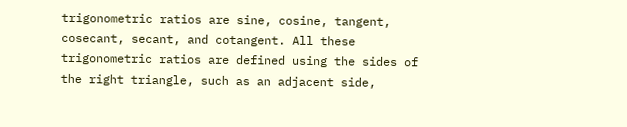trigonometric ratios are sine, cosine, tangent, cosecant, secant, and cotangent. All these trigonometric ratios are defined using the sides of the right triangle, such as an adjacent side,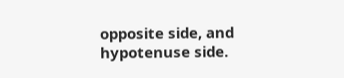opposite side, and hypotenuse side.